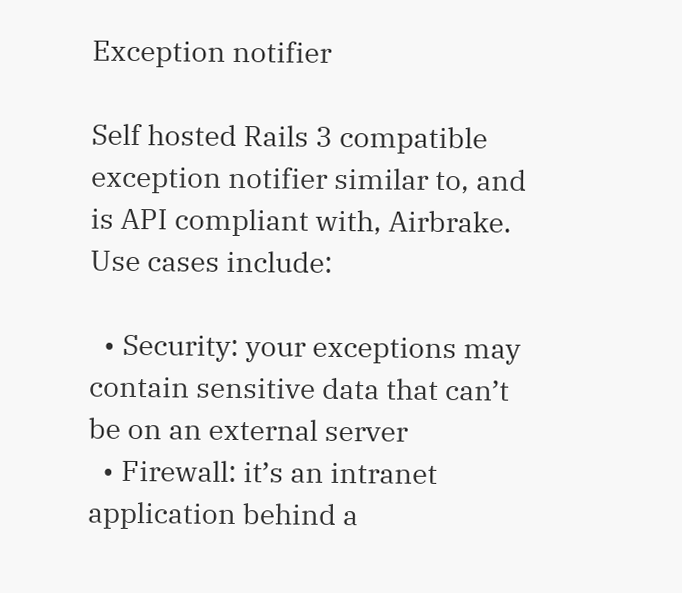Exception notifier

Self hosted Rails 3 compatible exception notifier similar to, and is API compliant with, Airbrake. Use cases include:

  • Security: your exceptions may contain sensitive data that can’t be on an external server
  • Firewall: it’s an intranet application behind a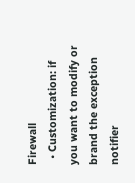Firewall
  • Customization: if you want to modify or brand the exception notifier